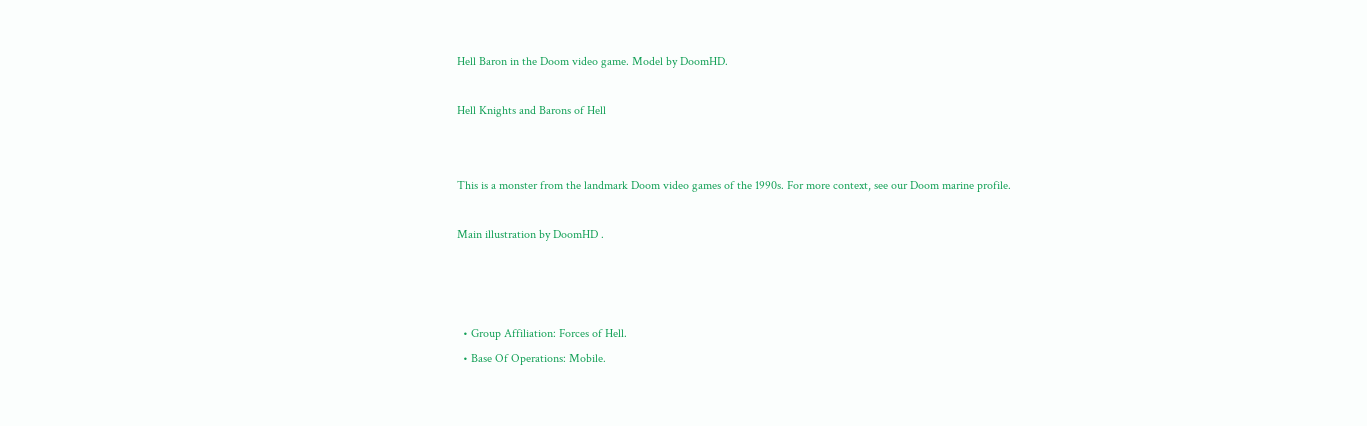Hell Baron in the Doom video game. Model by DoomHD.

Hell Knights and Barons of Hell


This is a monster from the landmark Doom video games of the 1990s. For more context, see our Doom marine profile.

Main illustration by DoomHD .



  • Group Affiliation: Forces of Hell.
  • Base Of Operations: Mobile.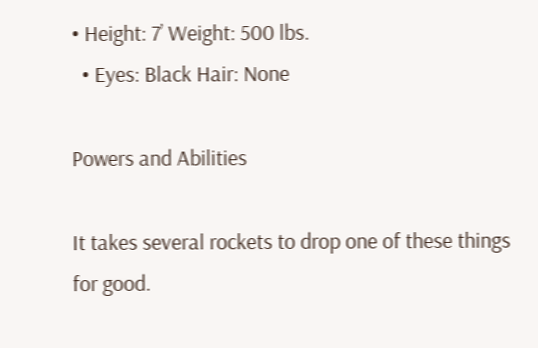• Height: 7’ Weight: 500 lbs.
  • Eyes: Black Hair: None

Powers and Abilities

It takes several rockets to drop one of these things for good.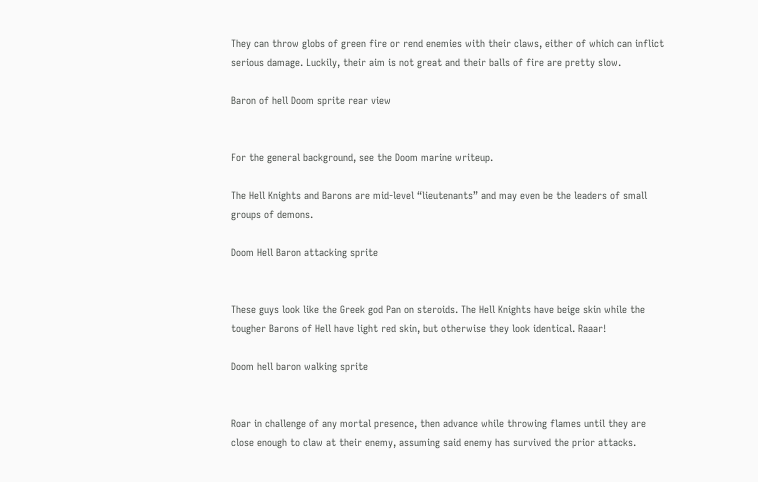They can throw globs of green fire or rend enemies with their claws, either of which can inflict serious damage. Luckily, their aim is not great and their balls of fire are pretty slow.

Baron of hell Doom sprite rear view


For the general background, see the Doom marine writeup.

The Hell Knights and Barons are mid-level “lieutenants” and may even be the leaders of small groups of demons.

Doom Hell Baron attacking sprite


These guys look like the Greek god Pan on steroids. The Hell Knights have beige skin while the tougher Barons of Hell have light red skin, but otherwise they look identical. Raaar!

Doom hell baron walking sprite


Roar in challenge of any mortal presence, then advance while throwing flames until they are close enough to claw at their enemy, assuming said enemy has survived the prior attacks.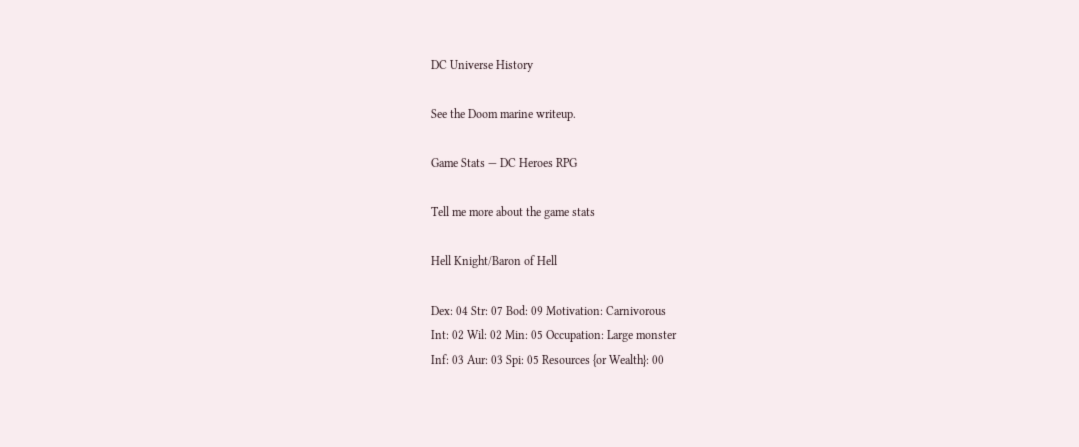DC Universe History

See the Doom marine writeup.

Game Stats — DC Heroes RPG

Tell me more about the game stats

Hell Knight/Baron of Hell

Dex: 04 Str: 07 Bod: 09 Motivation: Carnivorous
Int: 02 Wil: 02 Min: 05 Occupation: Large monster
Inf: 03 Aur: 03 Spi: 05 Resources {or Wealth}: 00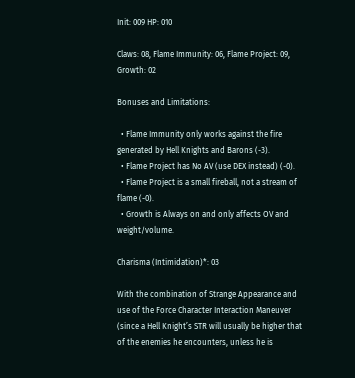Init: 009 HP: 010

Claws: 08, Flame Immunity: 06, Flame Project: 09, Growth: 02

Bonuses and Limitations:

  • Flame Immunity only works against the fire generated by Hell Knights and Barons (-3).
  • Flame Project has No AV (use DEX instead) (-0).
  • Flame Project is a small fireball, not a stream of flame (-0).
  • Growth is Always on and only affects OV and weight/volume.

Charisma (Intimidation)*: 03

With the combination of Strange Appearance and use of the Force Character Interaction Maneuver (since a Hell Knight’s STR will usually be higher that of the enemies he encounters, unless he is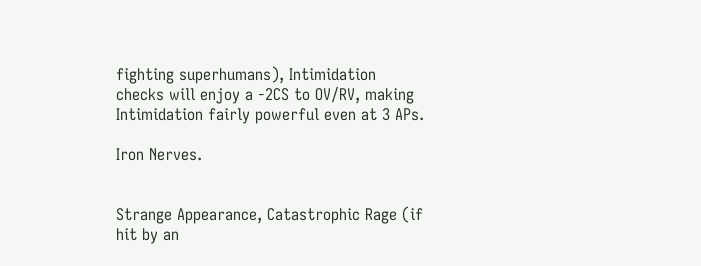fighting superhumans), Intimidation checks will enjoy a -2CS to OV/RV, making Intimidation fairly powerful even at 3 APs.

Iron Nerves.


Strange Appearance, Catastrophic Rage (if hit by an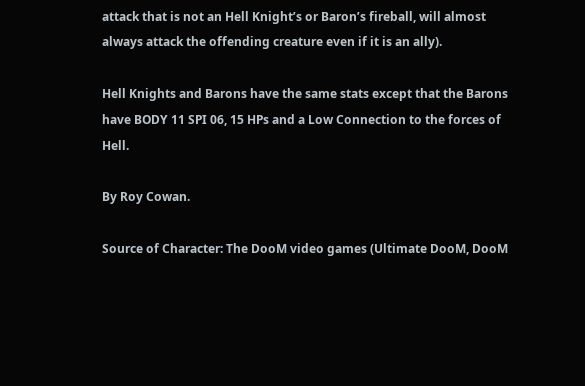attack that is not an Hell Knight’s or Baron’s fireball, will almost always attack the offending creature even if it is an ally).

Hell Knights and Barons have the same stats except that the Barons have BODY 11 SPI 06, 15 HPs and a Low Connection to the forces of Hell.

By Roy Cowan.

Source of Character: The DooM video games (Ultimate DooM, DooM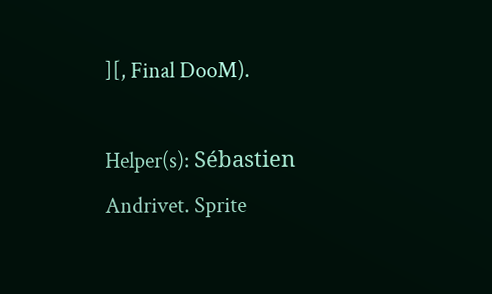][, Final DooM).

Helper(s): Sébastien Andrivet. Sprite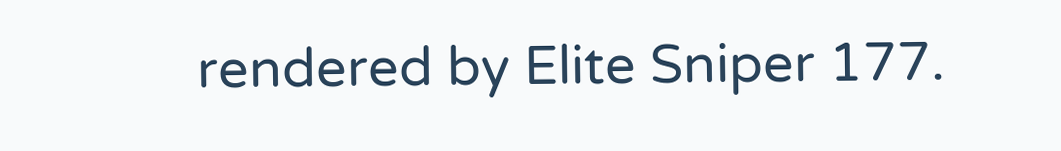rendered by Elite Sniper 177.